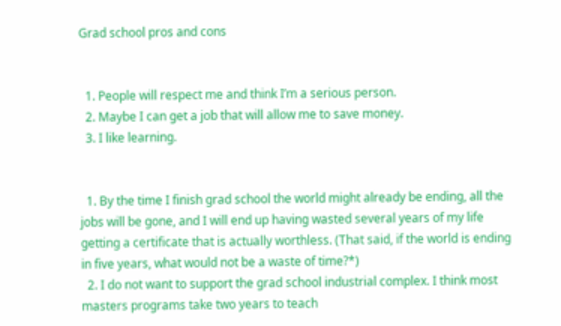Grad school pros and cons


  1. People will respect me and think I’m a serious person.
  2. Maybe I can get a job that will allow me to save money.
  3. I like learning.


  1. By the time I finish grad school the world might already be ending, all the jobs will be gone, and I will end up having wasted several years of my life getting a certificate that is actually worthless. (That said, if the world is ending in five years, what would not be a waste of time?*)
  2. I do not want to support the grad school industrial complex. I think most masters programs take two years to teach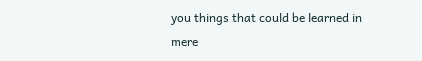you things that could be learned in mere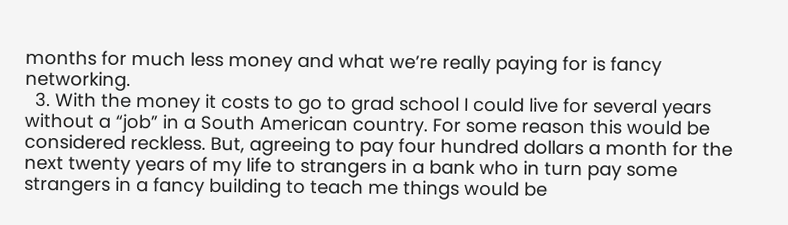months for much less money and what we’re really paying for is fancy networking.
  3. With the money it costs to go to grad school I could live for several years without a “job” in a South American country. For some reason this would be considered reckless. But, agreeing to pay four hundred dollars a month for the next twenty years of my life to strangers in a bank who in turn pay some strangers in a fancy building to teach me things would be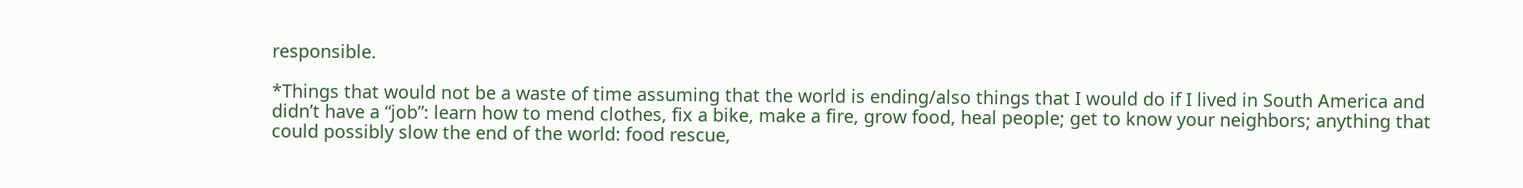responsible.

*Things that would not be a waste of time assuming that the world is ending/also things that I would do if I lived in South America and didn’t have a “job”: learn how to mend clothes, fix a bike, make a fire, grow food, heal people; get to know your neighbors; anything that could possibly slow the end of the world: food rescue,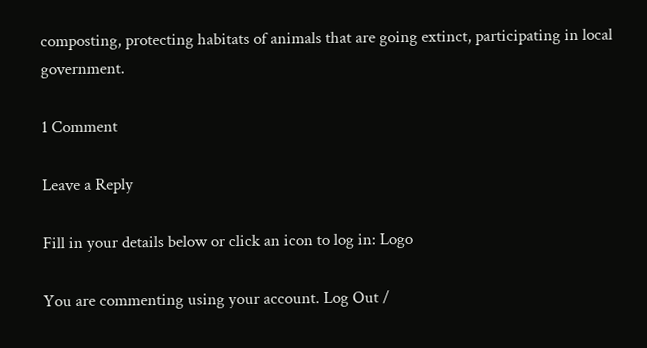composting, protecting habitats of animals that are going extinct, participating in local government.

1 Comment

Leave a Reply

Fill in your details below or click an icon to log in: Logo

You are commenting using your account. Log Out /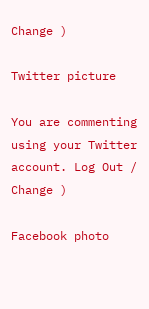Change )

Twitter picture

You are commenting using your Twitter account. Log Out /  Change )

Facebook photo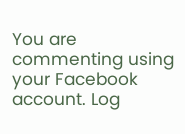You are commenting using your Facebook account. Log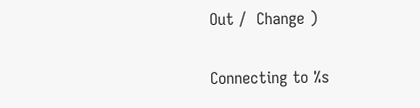Out /  Change )

Connecting to %s